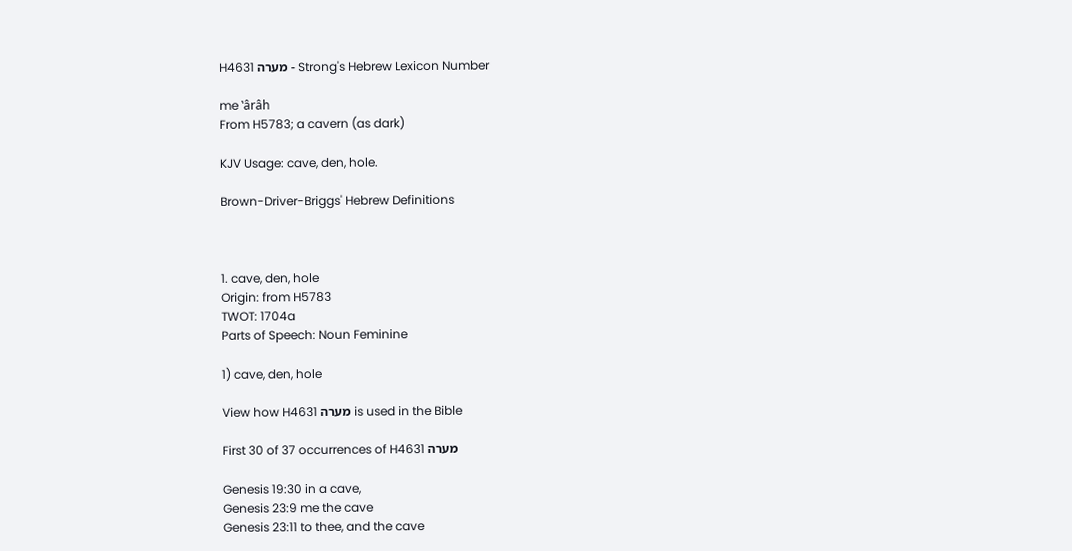H4631 מערה - Strong's Hebrew Lexicon Number

me ‛ârâh
From H5783; a cavern (as dark)

KJV Usage: cave, den, hole.

Brown-Driver-Briggs' Hebrew Definitions



1. cave, den, hole
Origin: from H5783
TWOT: 1704a
Parts of Speech: Noun Feminine

1) cave, den, hole

View how H4631 מערה is used in the Bible

First 30 of 37 occurrences of H4631 מערה

Genesis 19:30 in a cave,
Genesis 23:9 me the cave
Genesis 23:11 to thee, and the cave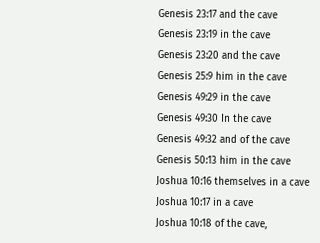Genesis 23:17 and the cave
Genesis 23:19 in the cave
Genesis 23:20 and the cave
Genesis 25:9 him in the cave
Genesis 49:29 in the cave
Genesis 49:30 In the cave
Genesis 49:32 and of the cave
Genesis 50:13 him in the cave
Joshua 10:16 themselves in a cave
Joshua 10:17 in a cave
Joshua 10:18 of the cave,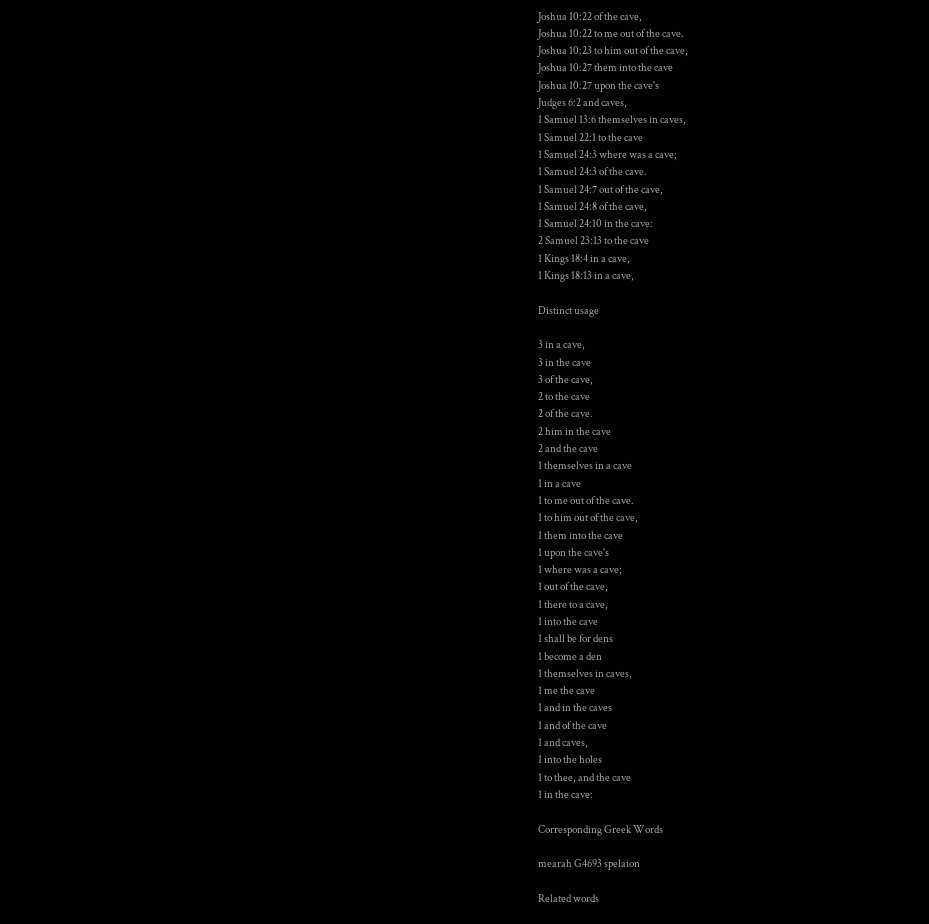Joshua 10:22 of the cave,
Joshua 10:22 to me out of the cave.
Joshua 10:23 to him out of the cave,
Joshua 10:27 them into the cave
Joshua 10:27 upon the cave's
Judges 6:2 and caves,
1 Samuel 13:6 themselves in caves,
1 Samuel 22:1 to the cave
1 Samuel 24:3 where was a cave;
1 Samuel 24:3 of the cave.
1 Samuel 24:7 out of the cave,
1 Samuel 24:8 of the cave,
1 Samuel 24:10 in the cave:
2 Samuel 23:13 to the cave
1 Kings 18:4 in a cave,
1 Kings 18:13 in a cave,

Distinct usage

3 in a cave,
3 in the cave
3 of the cave,
2 to the cave
2 of the cave.
2 him in the cave
2 and the cave
1 themselves in a cave
1 in a cave
1 to me out of the cave.
1 to him out of the cave,
1 them into the cave
1 upon the cave's
1 where was a cave;
1 out of the cave,
1 there to a cave,
1 into the cave
1 shall be for dens
1 become a den
1 themselves in caves,
1 me the cave
1 and in the caves
1 and of the cave
1 and caves,
1 into the holes
1 to thee, and the cave
1 in the cave:

Corresponding Greek Words

mearah G4693 spelaion

Related words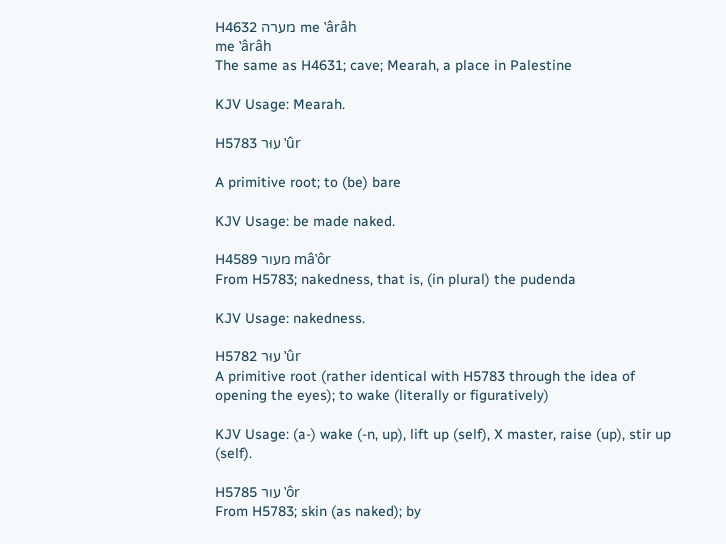H4632 מערה me ‛ârâh
me ‛ârâh
The same as H4631; cave; Mearah, a place in Palestine

KJV Usage: Mearah.

H5783 עוּר ‛ûr

A primitive root; to (be) bare

KJV Usage: be made naked.

H4589 מעור mâ‛ôr
From H5783; nakedness, that is, (in plural) the pudenda

KJV Usage: nakedness.

H5782 עוּר ‛ûr
A primitive root (rather identical with H5783 through the idea of opening the eyes); to wake (literally or figuratively)

KJV Usage: (a-) wake (-n, up), lift up (self), X master, raise (up), stir up (self).

H5785 עור ‛ôr
From H5783; skin (as naked); by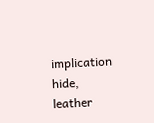implication hide, leather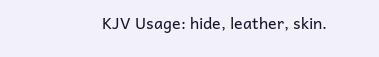KJV Usage: hide, leather, skin.